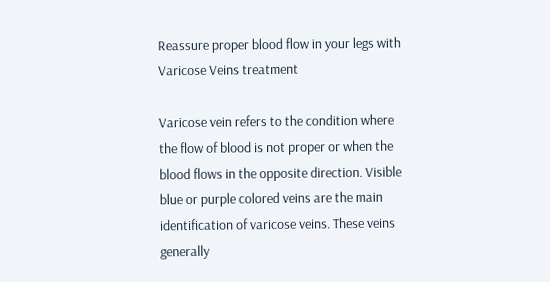Reassure proper blood flow in your legs with Varicose Veins treatment

Varicose vein refers to the condition where the flow of blood is not proper or when the blood flows in the opposite direction. Visible blue or purple colored veins are the main identification of varicose veins. These veins generally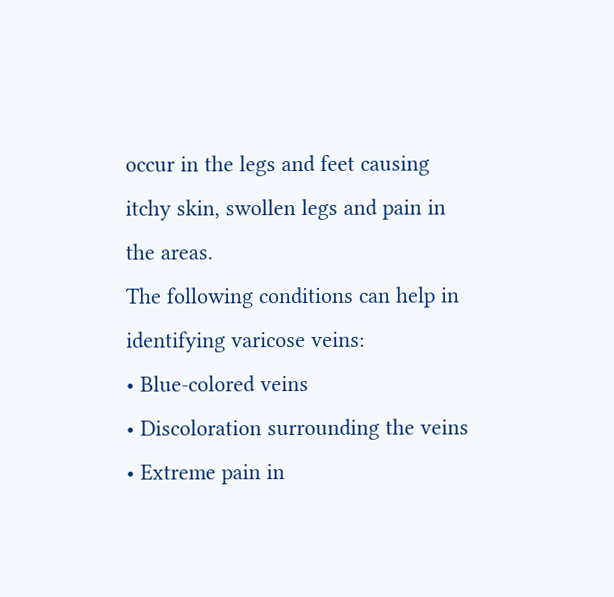occur in the legs and feet causing itchy skin, swollen legs and pain in the areas.
The following conditions can help in identifying varicose veins:
• Blue-colored veins
• Discoloration surrounding the veins
• Extreme pain in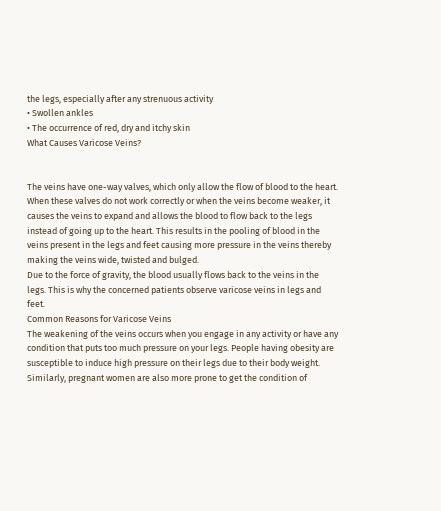the legs, especially after any strenuous activity
• Swollen ankles
• The occurrence of red, dry and itchy skin
What Causes Varicose Veins?


The veins have one-way valves, which only allow the flow of blood to the heart. When these valves do not work correctly or when the veins become weaker, it causes the veins to expand and allows the blood to flow back to the legs instead of going up to the heart. This results in the pooling of blood in the veins present in the legs and feet causing more pressure in the veins thereby making the veins wide, twisted and bulged.
Due to the force of gravity, the blood usually flows back to the veins in the legs. This is why the concerned patients observe varicose veins in legs and feet.
Common Reasons for Varicose Veins
The weakening of the veins occurs when you engage in any activity or have any condition that puts too much pressure on your legs. People having obesity are susceptible to induce high pressure on their legs due to their body weight. Similarly, pregnant women are also more prone to get the condition of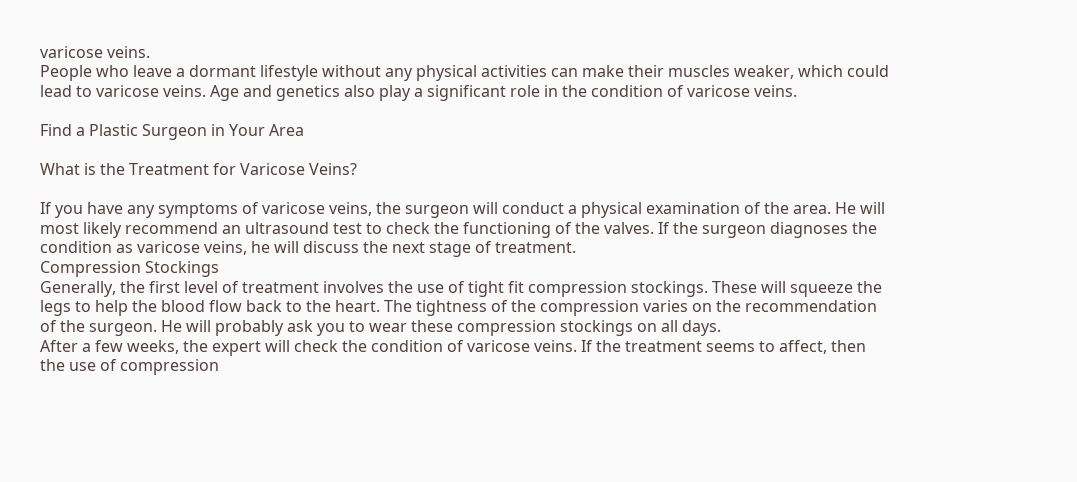varicose veins.
People who leave a dormant lifestyle without any physical activities can make their muscles weaker, which could lead to varicose veins. Age and genetics also play a significant role in the condition of varicose veins.

Find a Plastic Surgeon in Your Area

What is the Treatment for Varicose Veins?

If you have any symptoms of varicose veins, the surgeon will conduct a physical examination of the area. He will most likely recommend an ultrasound test to check the functioning of the valves. If the surgeon diagnoses the condition as varicose veins, he will discuss the next stage of treatment.
Compression Stockings
Generally, the first level of treatment involves the use of tight fit compression stockings. These will squeeze the legs to help the blood flow back to the heart. The tightness of the compression varies on the recommendation of the surgeon. He will probably ask you to wear these compression stockings on all days.
After a few weeks, the expert will check the condition of varicose veins. If the treatment seems to affect, then the use of compression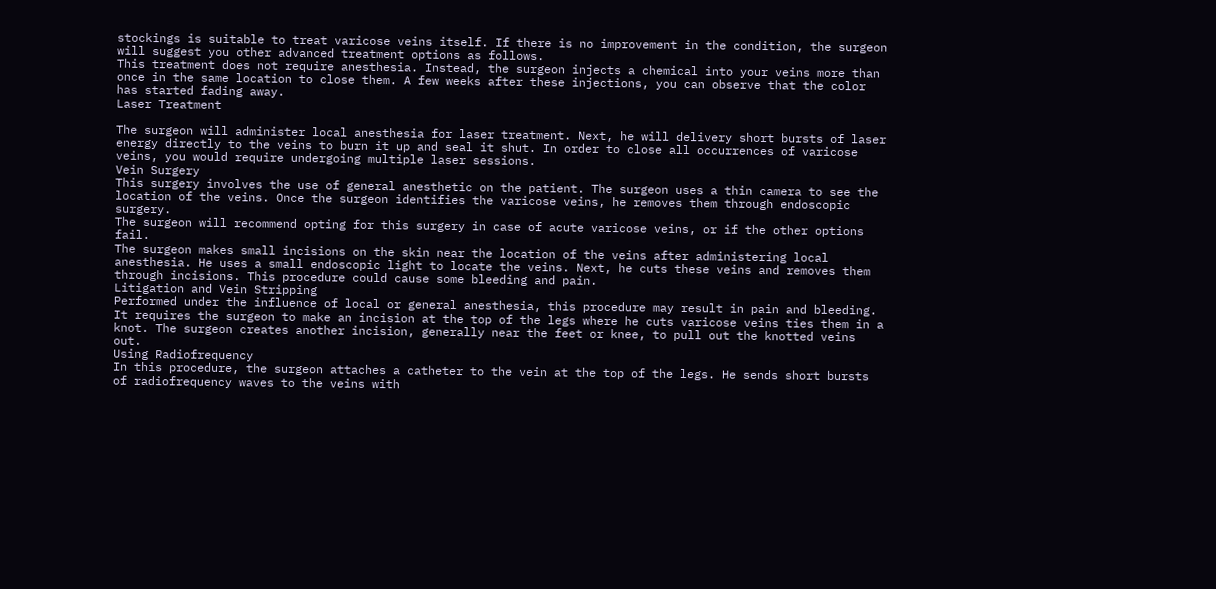stockings is suitable to treat varicose veins itself. If there is no improvement in the condition, the surgeon will suggest you other advanced treatment options as follows.
This treatment does not require anesthesia. Instead, the surgeon injects a chemical into your veins more than once in the same location to close them. A few weeks after these injections, you can observe that the color has started fading away.
Laser Treatment

The surgeon will administer local anesthesia for laser treatment. Next, he will delivery short bursts of laser energy directly to the veins to burn it up and seal it shut. In order to close all occurrences of varicose veins, you would require undergoing multiple laser sessions.
Vein Surgery
This surgery involves the use of general anesthetic on the patient. The surgeon uses a thin camera to see the location of the veins. Once the surgeon identifies the varicose veins, he removes them through endoscopic surgery.
The surgeon will recommend opting for this surgery in case of acute varicose veins, or if the other options fail.
The surgeon makes small incisions on the skin near the location of the veins after administering local anesthesia. He uses a small endoscopic light to locate the veins. Next, he cuts these veins and removes them through incisions. This procedure could cause some bleeding and pain.
Litigation and Vein Stripping
Performed under the influence of local or general anesthesia, this procedure may result in pain and bleeding. It requires the surgeon to make an incision at the top of the legs where he cuts varicose veins ties them in a knot. The surgeon creates another incision, generally near the feet or knee, to pull out the knotted veins out.
Using Radiofrequency
In this procedure, the surgeon attaches a catheter to the vein at the top of the legs. He sends short bursts of radiofrequency waves to the veins with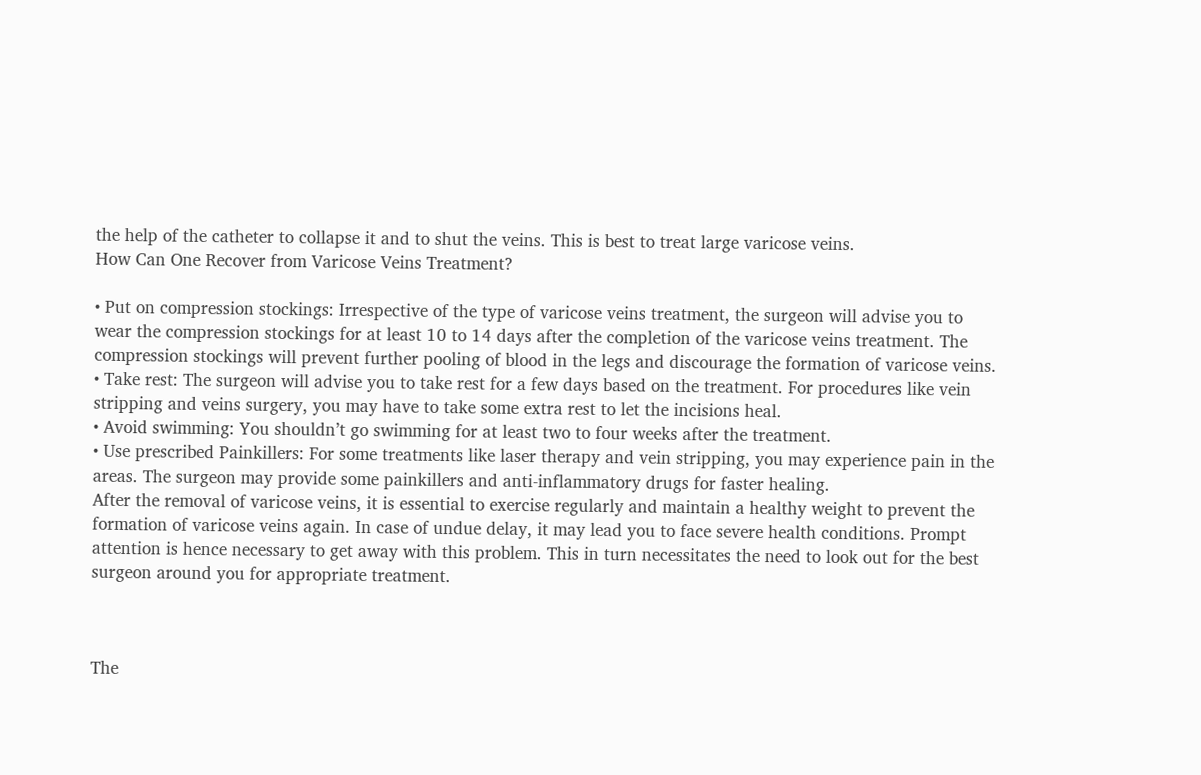the help of the catheter to collapse it and to shut the veins. This is best to treat large varicose veins.
How Can One Recover from Varicose Veins Treatment?

• Put on compression stockings: Irrespective of the type of varicose veins treatment, the surgeon will advise you to wear the compression stockings for at least 10 to 14 days after the completion of the varicose veins treatment. The compression stockings will prevent further pooling of blood in the legs and discourage the formation of varicose veins.
• Take rest: The surgeon will advise you to take rest for a few days based on the treatment. For procedures like vein stripping and veins surgery, you may have to take some extra rest to let the incisions heal.
• Avoid swimming: You shouldn’t go swimming for at least two to four weeks after the treatment.
• Use prescribed Painkillers: For some treatments like laser therapy and vein stripping, you may experience pain in the areas. The surgeon may provide some painkillers and anti-inflammatory drugs for faster healing.
After the removal of varicose veins, it is essential to exercise regularly and maintain a healthy weight to prevent the formation of varicose veins again. In case of undue delay, it may lead you to face severe health conditions. Prompt attention is hence necessary to get away with this problem. This in turn necessitates the need to look out for the best surgeon around you for appropriate treatment.



The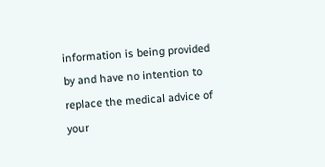information is being provided by and have no intention to replace the medical advice of your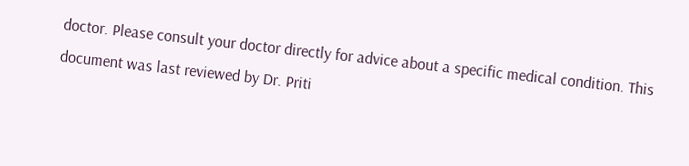doctor. Please consult your doctor directly for advice about a specific medical condition. This document was last reviewed by Dr. Priti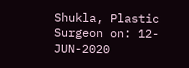Shukla, Plastic Surgeon on: 12-JUN-2020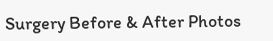Surgery Before & After Photos